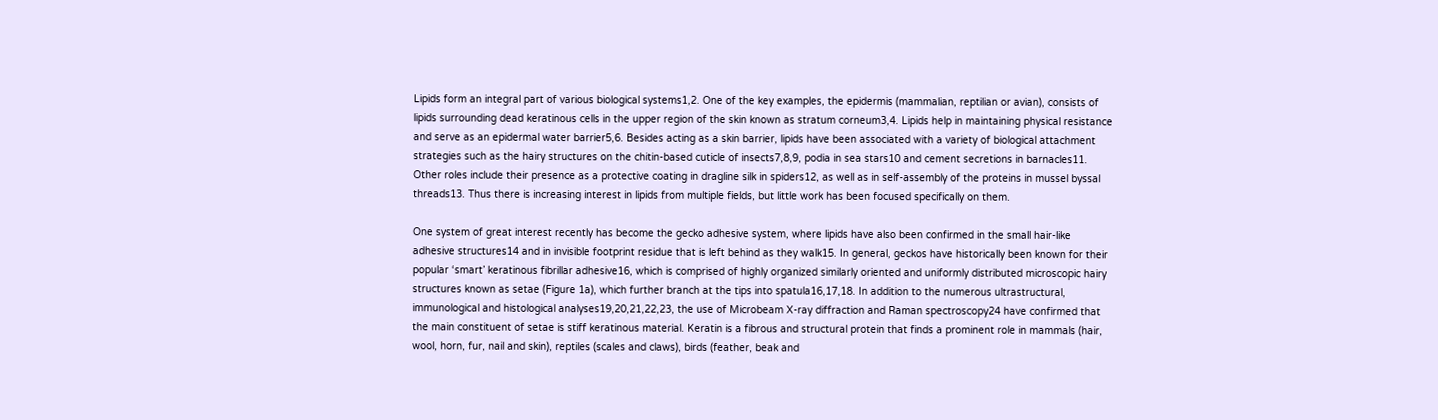Lipids form an integral part of various biological systems1,2. One of the key examples, the epidermis (mammalian, reptilian or avian), consists of lipids surrounding dead keratinous cells in the upper region of the skin known as stratum corneum3,4. Lipids help in maintaining physical resistance and serve as an epidermal water barrier5,6. Besides acting as a skin barrier, lipids have been associated with a variety of biological attachment strategies such as the hairy structures on the chitin-based cuticle of insects7,8,9, podia in sea stars10 and cement secretions in barnacles11. Other roles include their presence as a protective coating in dragline silk in spiders12, as well as in self-assembly of the proteins in mussel byssal threads13. Thus there is increasing interest in lipids from multiple fields, but little work has been focused specifically on them.

One system of great interest recently has become the gecko adhesive system, where lipids have also been confirmed in the small hair-like adhesive structures14 and in invisible footprint residue that is left behind as they walk15. In general, geckos have historically been known for their popular ‘smart’ keratinous fibrillar adhesive16, which is comprised of highly organized similarly oriented and uniformly distributed microscopic hairy structures known as setae (Figure 1a), which further branch at the tips into spatula16,17,18. In addition to the numerous ultrastructural, immunological and histological analyses19,20,21,22,23, the use of Microbeam X-ray diffraction and Raman spectroscopy24 have confirmed that the main constituent of setae is stiff keratinous material. Keratin is a fibrous and structural protein that finds a prominent role in mammals (hair, wool, horn, fur, nail and skin), reptiles (scales and claws), birds (feather, beak and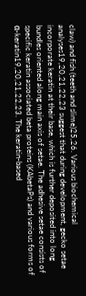claw) and fish (teeth and slime)25,26. Various biochemical analyses19,20,21,22,23 suggest that during development, gecko setae incorporate keratin at their base, which is further deposited into long bundles oriented along main axis of setae. The adhesive setae consists of specific keratin associated beta proteins (KAbetaPs) and various forms of α-keratin19,20,21,22,23. The keratin-based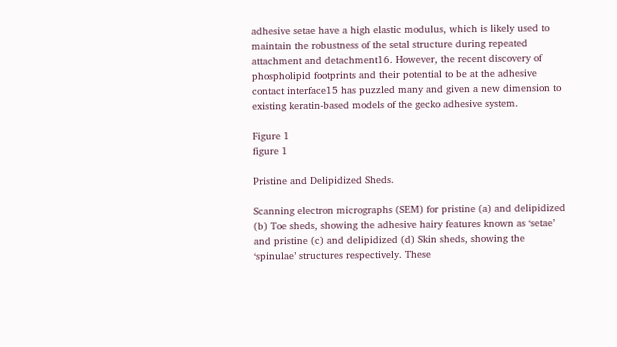adhesive setae have a high elastic modulus, which is likely used to maintain the robustness of the setal structure during repeated attachment and detachment16. However, the recent discovery of phospholipid footprints and their potential to be at the adhesive contact interface15 has puzzled many and given a new dimension to existing keratin-based models of the gecko adhesive system.

Figure 1
figure 1

Pristine and Delipidized Sheds.

Scanning electron micrographs (SEM) for pristine (a) and delipidized (b) Toe sheds, showing the adhesive hairy features known as ‘setae’ and pristine (c) and delipidized (d) Skin sheds, showing the ‘spinulae’ structures respectively. These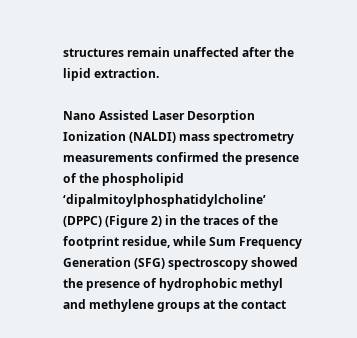structures remain unaffected after the lipid extraction.

Nano Assisted Laser Desorption Ionization (NALDI) mass spectrometry measurements confirmed the presence of the phospholipid ‘dipalmitoylphosphatidylcholine’ (DPPC) (Figure 2) in the traces of the footprint residue, while Sum Frequency Generation (SFG) spectroscopy showed the presence of hydrophobic methyl and methylene groups at the contact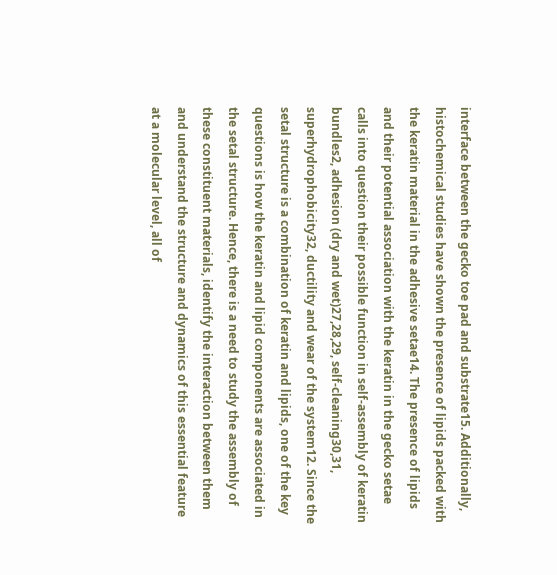interface between the gecko toe pad and substrate15. Additionally, histochemical studies have shown the presence of lipids packed with the keratin material in the adhesive setae14. The presence of lipids and their potential association with the keratin in the gecko setae calls into question their possible function in self-assembly of keratin bundles2, adhesion (dry and wet)27,28,29, self-cleaning30,31, superhydrophobicity32, ductility and wear of the system12. Since the setal structure is a combination of keratin and lipids, one of the key questions is how the keratin and lipid components are associated in the setal structure. Hence, there is a need to study the assembly of these constituent materials, identify the interaction between them and understand the structure and dynamics of this essential feature at a molecular level, all of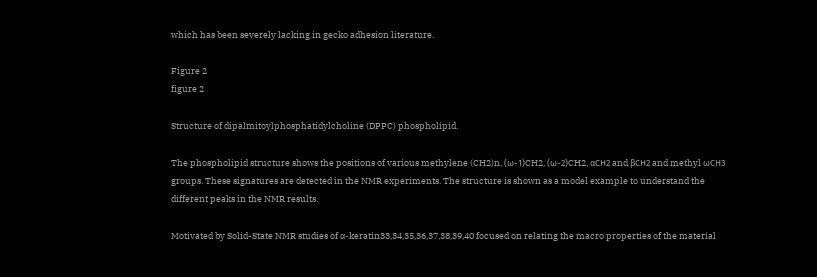which has been severely lacking in gecko adhesion literature.

Figure 2
figure 2

Structure of dipalmitoylphosphatidylcholine (DPPC) phospholipid.

The phospholipid structure shows the positions of various methylene (CH2)n, (ω-1)CH2, (ω-2)CH2, αCH2 and βCH2 and methyl ωCH3 groups. These signatures are detected in the NMR experiments. The structure is shown as a model example to understand the different peaks in the NMR results.

Motivated by Solid-State NMR studies of α-keratin33,34,35,36,37,38,39,40 focused on relating the macro properties of the material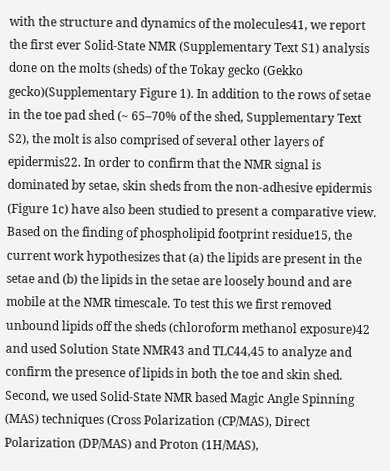with the structure and dynamics of the molecules41, we report the first ever Solid-State NMR (Supplementary Text S1) analysis done on the molts (sheds) of the Tokay gecko (Gekko gecko)(Supplementary Figure 1). In addition to the rows of setae in the toe pad shed (~ 65–70% of the shed, Supplementary Text S2), the molt is also comprised of several other layers of epidermis22. In order to confirm that the NMR signal is dominated by setae, skin sheds from the non-adhesive epidermis (Figure 1c) have also been studied to present a comparative view. Based on the finding of phospholipid footprint residue15, the current work hypothesizes that (a) the lipids are present in the setae and (b) the lipids in the setae are loosely bound and are mobile at the NMR timescale. To test this we first removed unbound lipids off the sheds (chloroform methanol exposure)42 and used Solution State NMR43 and TLC44,45 to analyze and confirm the presence of lipids in both the toe and skin shed. Second, we used Solid-State NMR based Magic Angle Spinning (MAS) techniques (Cross Polarization (CP/MAS), Direct Polarization (DP/MAS) and Proton (1H/MAS),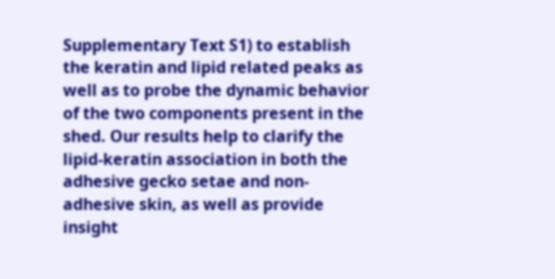Supplementary Text S1) to establish the keratin and lipid related peaks as well as to probe the dynamic behavior of the two components present in the shed. Our results help to clarify the lipid-keratin association in both the adhesive gecko setae and non-adhesive skin, as well as provide insight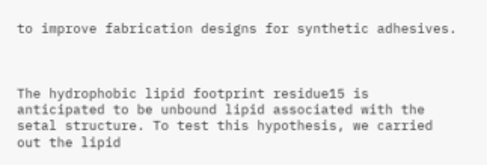to improve fabrication designs for synthetic adhesives.



The hydrophobic lipid footprint residue15 is anticipated to be unbound lipid associated with the setal structure. To test this hypothesis, we carried out the lipid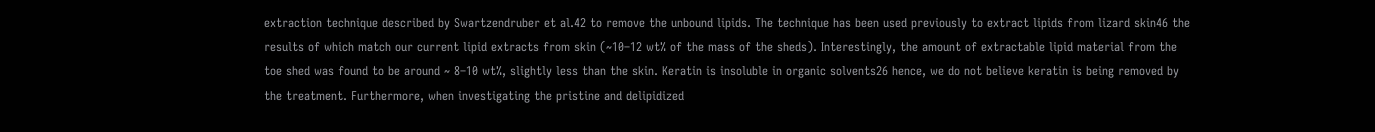extraction technique described by Swartzendruber et al.42 to remove the unbound lipids. The technique has been used previously to extract lipids from lizard skin46 the results of which match our current lipid extracts from skin (~10–12 wt% of the mass of the sheds). Interestingly, the amount of extractable lipid material from the toe shed was found to be around ~ 8–10 wt%, slightly less than the skin. Keratin is insoluble in organic solvents26 hence, we do not believe keratin is being removed by the treatment. Furthermore, when investigating the pristine and delipidized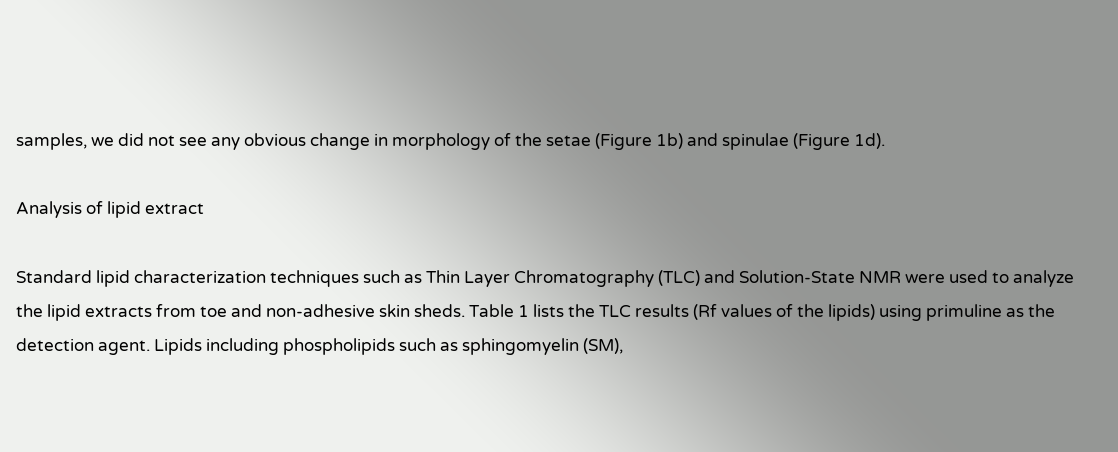samples, we did not see any obvious change in morphology of the setae (Figure 1b) and spinulae (Figure 1d).

Analysis of lipid extract

Standard lipid characterization techniques such as Thin Layer Chromatography (TLC) and Solution-State NMR were used to analyze the lipid extracts from toe and non-adhesive skin sheds. Table 1 lists the TLC results (Rf values of the lipids) using primuline as the detection agent. Lipids including phospholipids such as sphingomyelin (SM),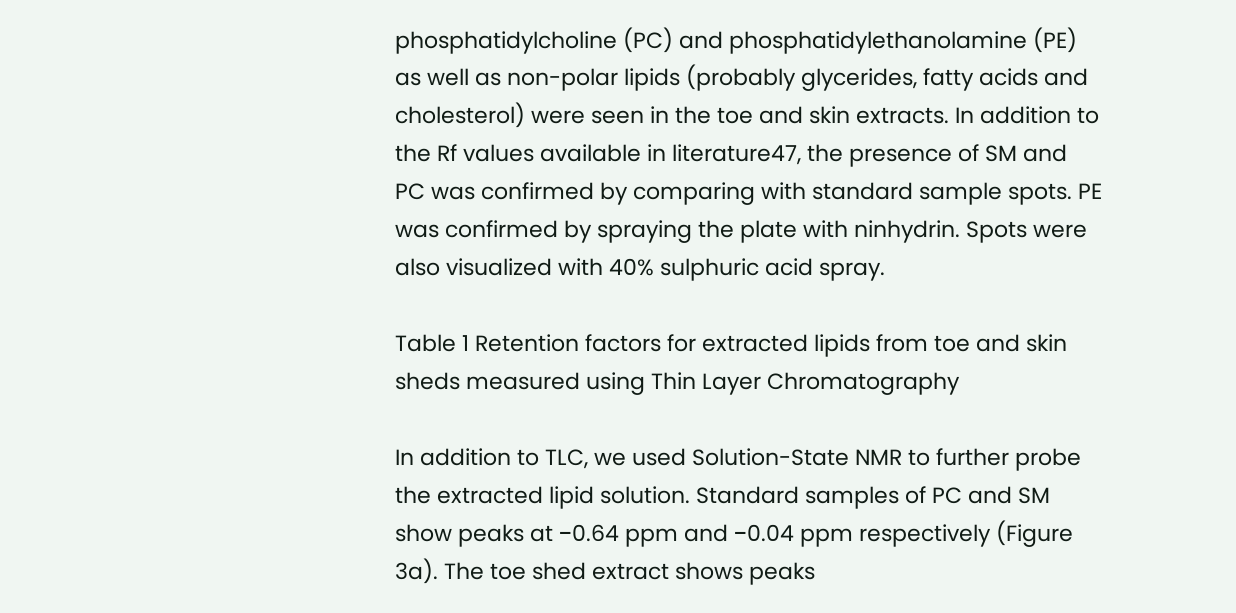phosphatidylcholine (PC) and phosphatidylethanolamine (PE) as well as non-polar lipids (probably glycerides, fatty acids and cholesterol) were seen in the toe and skin extracts. In addition to the Rf values available in literature47, the presence of SM and PC was confirmed by comparing with standard sample spots. PE was confirmed by spraying the plate with ninhydrin. Spots were also visualized with 40% sulphuric acid spray.

Table 1 Retention factors for extracted lipids from toe and skin sheds measured using Thin Layer Chromatography

In addition to TLC, we used Solution-State NMR to further probe the extracted lipid solution. Standard samples of PC and SM show peaks at −0.64 ppm and −0.04 ppm respectively (Figure 3a). The toe shed extract shows peaks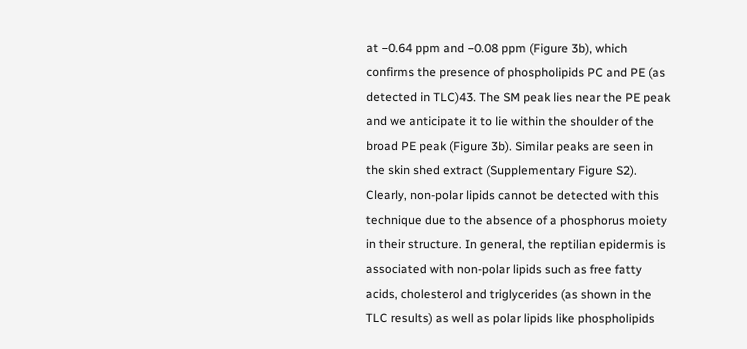at −0.64 ppm and −0.08 ppm (Figure 3b), which confirms the presence of phospholipids PC and PE (as detected in TLC)43. The SM peak lies near the PE peak and we anticipate it to lie within the shoulder of the broad PE peak (Figure 3b). Similar peaks are seen in the skin shed extract (Supplementary Figure S2). Clearly, non-polar lipids cannot be detected with this technique due to the absence of a phosphorus moiety in their structure. In general, the reptilian epidermis is associated with non-polar lipids such as free fatty acids, cholesterol and triglycerides (as shown in the TLC results) as well as polar lipids like phospholipids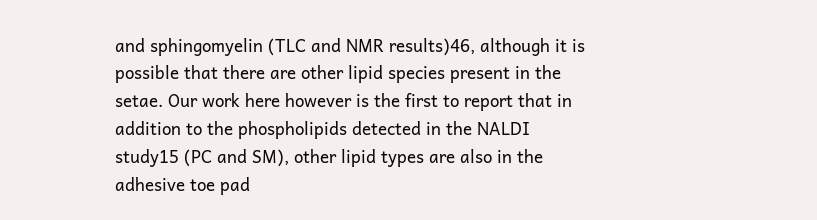and sphingomyelin (TLC and NMR results)46, although it is possible that there are other lipid species present in the setae. Our work here however is the first to report that in addition to the phospholipids detected in the NALDI study15 (PC and SM), other lipid types are also in the adhesive toe pad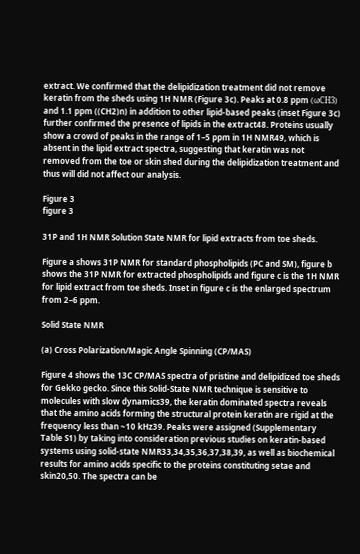extract. We confirmed that the delipidization treatment did not remove keratin from the sheds using 1H NMR (Figure 3c). Peaks at 0.8 ppm (ωCH3) and 1.1 ppm ((CH2)n) in addition to other lipid-based peaks (inset Figure 3c) further confirmed the presence of lipids in the extract48. Proteins usually show a crowd of peaks in the range of 1–5 ppm in 1H NMR49, which is absent in the lipid extract spectra, suggesting that keratin was not removed from the toe or skin shed during the delipidization treatment and thus will did not affect our analysis.

Figure 3
figure 3

31P and 1H NMR Solution State NMR for lipid extracts from toe sheds.

Figure a shows 31P NMR for standard phospholipids (PC and SM), figure b shows the 31P NMR for extracted phospholipids and figure c is the 1H NMR for lipid extract from toe sheds. Inset in figure c is the enlarged spectrum from 2–6 ppm.

Solid State NMR

(a) Cross Polarization/Magic Angle Spinning (CP/MAS)

Figure 4 shows the 13C CP/MAS spectra of pristine and delipidized toe sheds for Gekko gecko. Since this Solid-State NMR technique is sensitive to molecules with slow dynamics39, the keratin dominated spectra reveals that the amino acids forming the structural protein keratin are rigid at the frequency less than ~10 kHz39. Peaks were assigned (Supplementary Table S1) by taking into consideration previous studies on keratin-based systems using solid-state NMR33,34,35,36,37,38,39, as well as biochemical results for amino acids specific to the proteins constituting setae and skin20,50. The spectra can be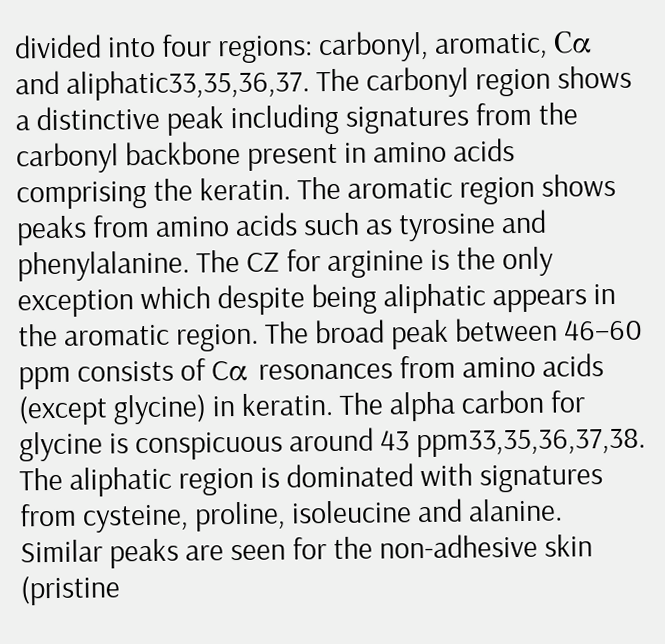divided into four regions: carbonyl, aromatic, Cα and aliphatic33,35,36,37. The carbonyl region shows a distinctive peak including signatures from the carbonyl backbone present in amino acids comprising the keratin. The aromatic region shows peaks from amino acids such as tyrosine and phenylalanine. The CZ for arginine is the only exception which despite being aliphatic appears in the aromatic region. The broad peak between 46–60 ppm consists of Cα resonances from amino acids (except glycine) in keratin. The alpha carbon for glycine is conspicuous around 43 ppm33,35,36,37,38. The aliphatic region is dominated with signatures from cysteine, proline, isoleucine and alanine. Similar peaks are seen for the non-adhesive skin (pristine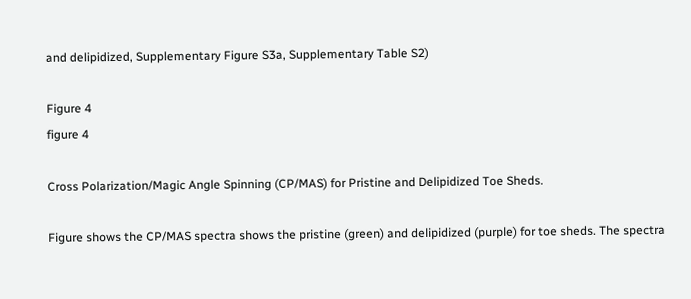and delipidized, Supplementary Figure S3a, Supplementary Table S2)

Figure 4
figure 4

Cross Polarization/Magic Angle Spinning (CP/MAS) for Pristine and Delipidized Toe Sheds.

Figure shows the CP/MAS spectra shows the pristine (green) and delipidized (purple) for toe sheds. The spectra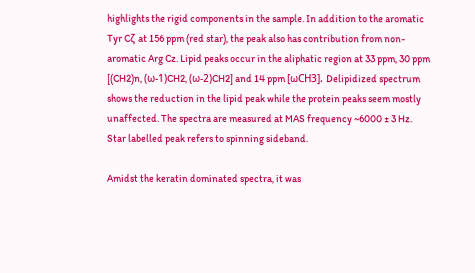highlights the rigid components in the sample. In addition to the aromatic Tyr Cζ at 156 ppm (red star), the peak also has contribution from non-aromatic Arg Cz. Lipid peaks occur in the aliphatic region at 33 ppm, 30 ppm [(CH2)n, (ω-1)CH2, (ω-2)CH2] and 14 ppm [ωCH3]. Delipidized spectrum shows the reduction in the lipid peak while the protein peaks seem mostly unaffected. The spectra are measured at MAS frequency ~6000 ± 3 Hz. Star labelled peak refers to spinning sideband.

Amidst the keratin dominated spectra, it was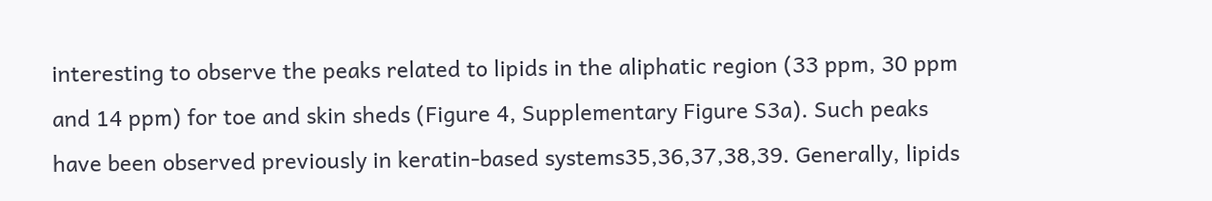interesting to observe the peaks related to lipids in the aliphatic region (33 ppm, 30 ppm and 14 ppm) for toe and skin sheds (Figure 4, Supplementary Figure S3a). Such peaks have been observed previously in keratin-based systems35,36,37,38,39. Generally, lipids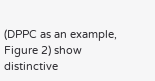(DPPC as an example, Figure 2) show distinctive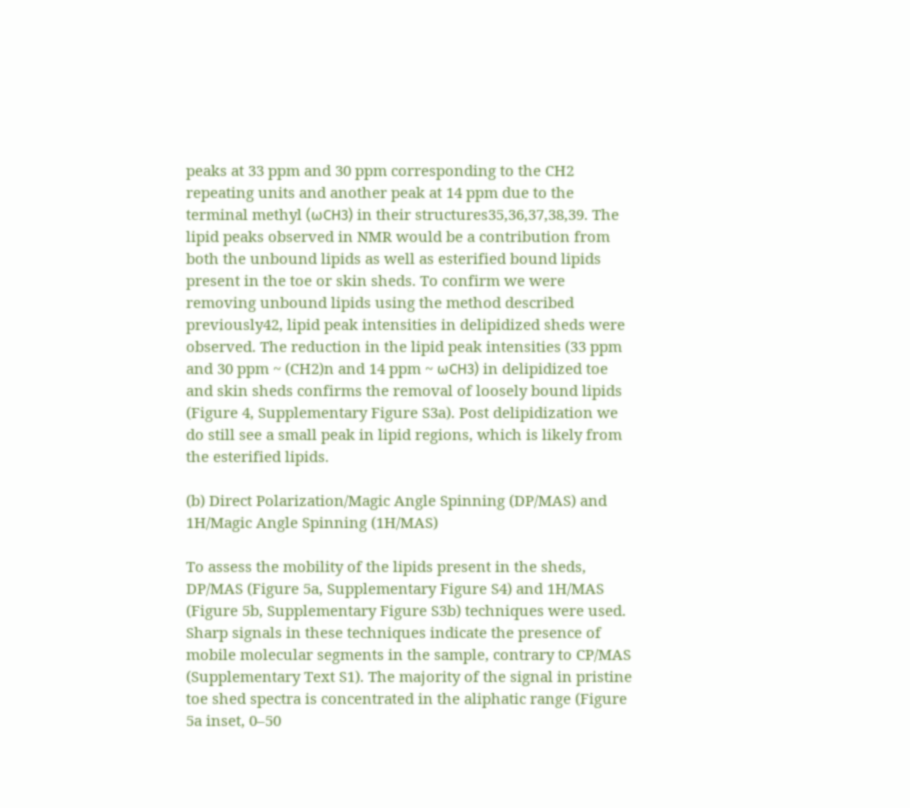peaks at 33 ppm and 30 ppm corresponding to the CH2 repeating units and another peak at 14 ppm due to the terminal methyl (ωCH3) in their structures35,36,37,38,39. The lipid peaks observed in NMR would be a contribution from both the unbound lipids as well as esterified bound lipids present in the toe or skin sheds. To confirm we were removing unbound lipids using the method described previously42, lipid peak intensities in delipidized sheds were observed. The reduction in the lipid peak intensities (33 ppm and 30 ppm ~ (CH2)n and 14 ppm ~ ωCH3) in delipidized toe and skin sheds confirms the removal of loosely bound lipids (Figure 4, Supplementary Figure S3a). Post delipidization we do still see a small peak in lipid regions, which is likely from the esterified lipids.

(b) Direct Polarization/Magic Angle Spinning (DP/MAS) and 1H/Magic Angle Spinning (1H/MAS)

To assess the mobility of the lipids present in the sheds, DP/MAS (Figure 5a, Supplementary Figure S4) and 1H/MAS (Figure 5b, Supplementary Figure S3b) techniques were used. Sharp signals in these techniques indicate the presence of mobile molecular segments in the sample, contrary to CP/MAS (Supplementary Text S1). The majority of the signal in pristine toe shed spectra is concentrated in the aliphatic range (Figure 5a inset, 0–50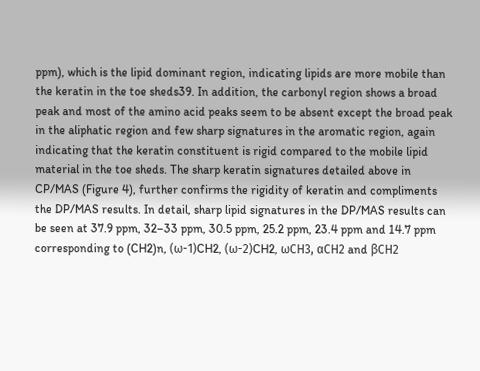ppm), which is the lipid dominant region, indicating lipids are more mobile than the keratin in the toe sheds39. In addition, the carbonyl region shows a broad peak and most of the amino acid peaks seem to be absent except the broad peak in the aliphatic region and few sharp signatures in the aromatic region, again indicating that the keratin constituent is rigid compared to the mobile lipid material in the toe sheds. The sharp keratin signatures detailed above in CP/MAS (Figure 4), further confirms the rigidity of keratin and compliments the DP/MAS results. In detail, sharp lipid signatures in the DP/MAS results can be seen at 37.9 ppm, 32–33 ppm, 30.5 ppm, 25.2 ppm, 23.4 ppm and 14.7 ppm corresponding to (CH2)n, (ω-1)CH2, (ω-2)CH2, ωCH3, αCH2 and βCH2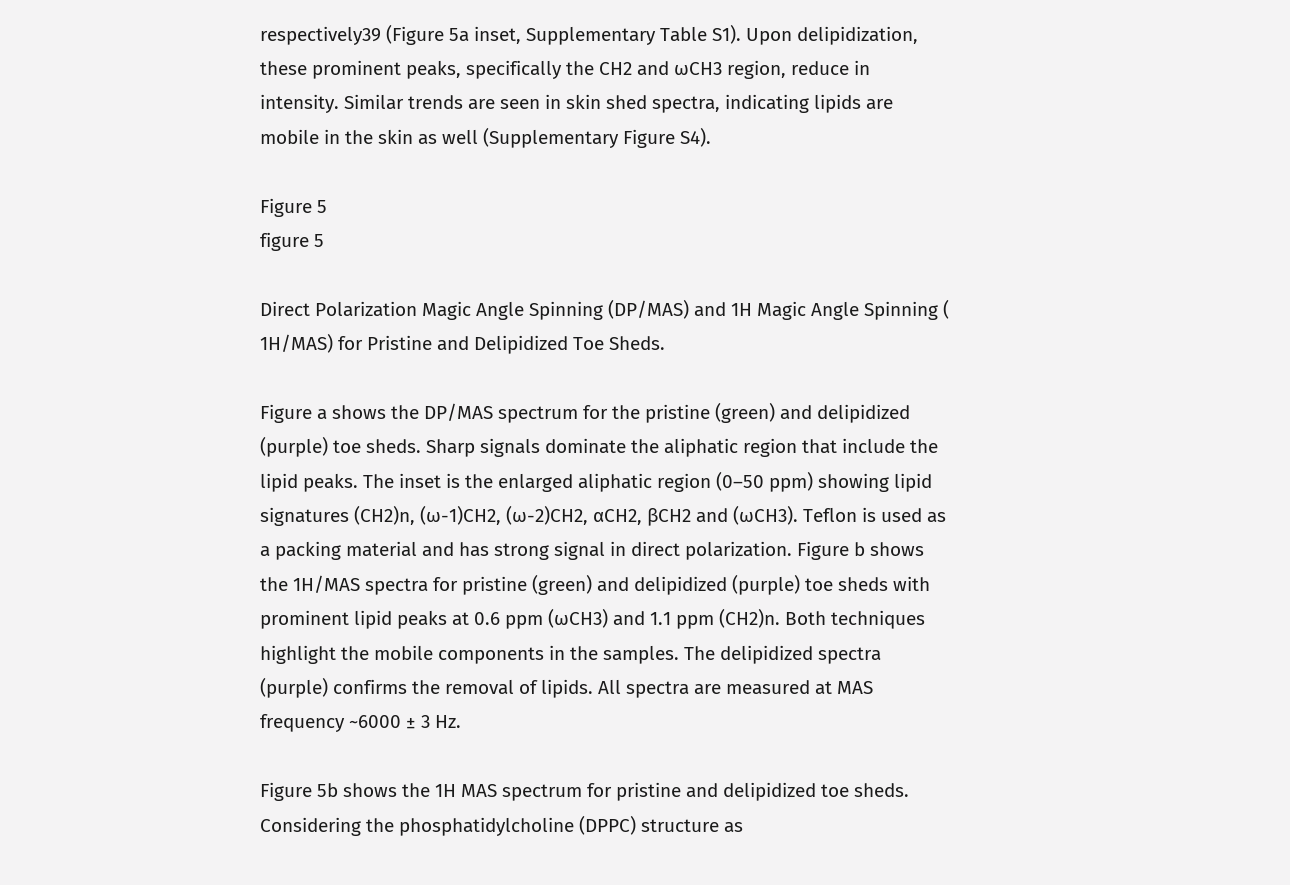respectively39 (Figure 5a inset, Supplementary Table S1). Upon delipidization, these prominent peaks, specifically the CH2 and ωCH3 region, reduce in intensity. Similar trends are seen in skin shed spectra, indicating lipids are mobile in the skin as well (Supplementary Figure S4).

Figure 5
figure 5

Direct Polarization Magic Angle Spinning (DP/MAS) and 1H Magic Angle Spinning ( 1H/MAS) for Pristine and Delipidized Toe Sheds.

Figure a shows the DP/MAS spectrum for the pristine (green) and delipidized (purple) toe sheds. Sharp signals dominate the aliphatic region that include the lipid peaks. The inset is the enlarged aliphatic region (0–50 ppm) showing lipid signatures (CH2)n, (ω-1)CH2, (ω-2)CH2, αCH2, βCH2 and (ωCH3). Teflon is used as a packing material and has strong signal in direct polarization. Figure b shows the 1H/MAS spectra for pristine (green) and delipidized (purple) toe sheds with prominent lipid peaks at 0.6 ppm (ωCH3) and 1.1 ppm (CH2)n. Both techniques highlight the mobile components in the samples. The delipidized spectra (purple) confirms the removal of lipids. All spectra are measured at MAS frequency ~6000 ± 3 Hz.

Figure 5b shows the 1H MAS spectrum for pristine and delipidized toe sheds. Considering the phosphatidylcholine (DPPC) structure as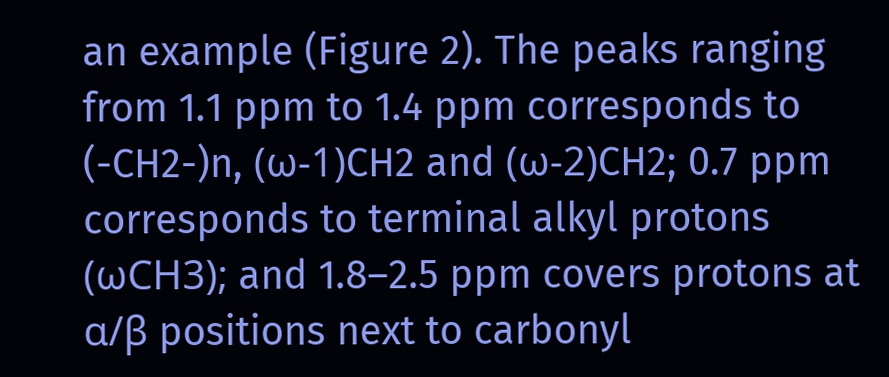an example (Figure 2). The peaks ranging from 1.1 ppm to 1.4 ppm corresponds to (-CH2-)n, (ω-1)CH2 and (ω-2)CH2; 0.7 ppm corresponds to terminal alkyl protons (ωCH3); and 1.8–2.5 ppm covers protons at α/β positions next to carbonyl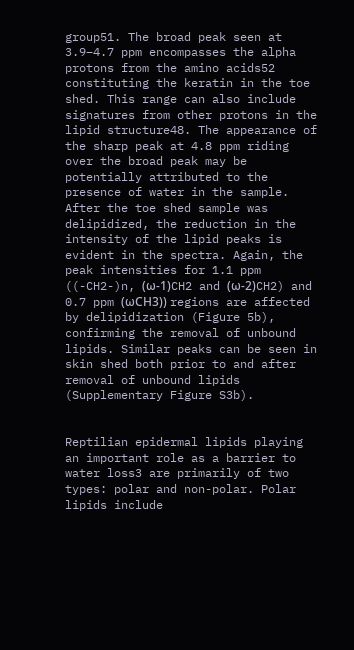group51. The broad peak seen at 3.9–4.7 ppm encompasses the alpha protons from the amino acids52 constituting the keratin in the toe shed. This range can also include signatures from other protons in the lipid structure48. The appearance of the sharp peak at 4.8 ppm riding over the broad peak may be potentially attributed to the presence of water in the sample. After the toe shed sample was delipidized, the reduction in the intensity of the lipid peaks is evident in the spectra. Again, the peak intensities for 1.1 ppm ((-CH2-)n, (ω-1)CH2 and (ω-2)CH2) and 0.7 ppm (ωCH3)) regions are affected by delipidization (Figure 5b), confirming the removal of unbound lipids. Similar peaks can be seen in skin shed both prior to and after removal of unbound lipids (Supplementary Figure S3b).


Reptilian epidermal lipids playing an important role as a barrier to water loss3 are primarily of two types: polar and non-polar. Polar lipids include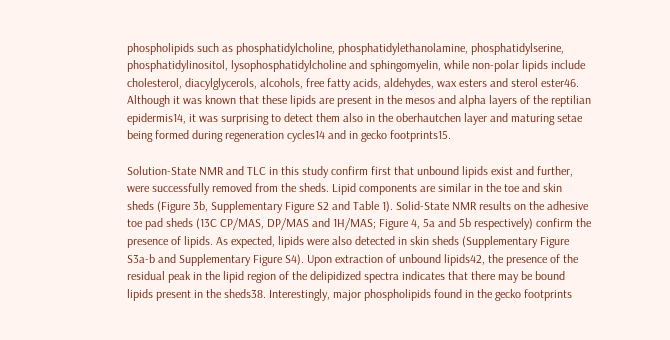phospholipids such as phosphatidylcholine, phosphatidylethanolamine, phosphatidylserine, phosphatidylinositol, lysophosphatidylcholine and sphingomyelin, while non-polar lipids include cholesterol, diacylglycerols, alcohols, free fatty acids, aldehydes, wax esters and sterol ester46. Although it was known that these lipids are present in the mesos and alpha layers of the reptilian epidermis14, it was surprising to detect them also in the oberhautchen layer and maturing setae being formed during regeneration cycles14 and in gecko footprints15.

Solution-State NMR and TLC in this study confirm first that unbound lipids exist and further, were successfully removed from the sheds. Lipid components are similar in the toe and skin sheds (Figure 3b, Supplementary Figure S2 and Table 1). Solid-State NMR results on the adhesive toe pad sheds (13C CP/MAS, DP/MAS and 1H/MAS; Figure 4, 5a and 5b respectively) confirm the presence of lipids. As expected, lipids were also detected in skin sheds (Supplementary Figure S3a-b and Supplementary Figure S4). Upon extraction of unbound lipids42, the presence of the residual peak in the lipid region of the delipidized spectra indicates that there may be bound lipids present in the sheds38. Interestingly, major phospholipids found in the gecko footprints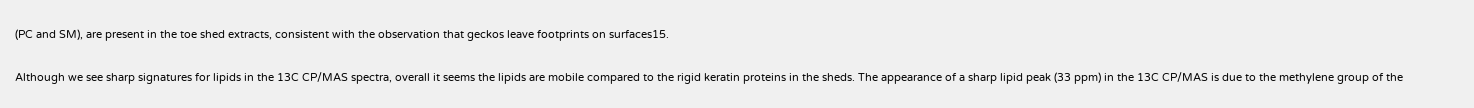(PC and SM), are present in the toe shed extracts, consistent with the observation that geckos leave footprints on surfaces15.

Although we see sharp signatures for lipids in the 13C CP/MAS spectra, overall it seems the lipids are mobile compared to the rigid keratin proteins in the sheds. The appearance of a sharp lipid peak (33 ppm) in the 13C CP/MAS is due to the methylene group of the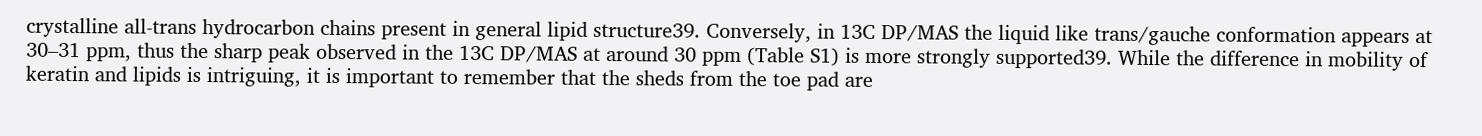crystalline all-trans hydrocarbon chains present in general lipid structure39. Conversely, in 13C DP/MAS the liquid like trans/gauche conformation appears at 30–31 ppm, thus the sharp peak observed in the 13C DP/MAS at around 30 ppm (Table S1) is more strongly supported39. While the difference in mobility of keratin and lipids is intriguing, it is important to remember that the sheds from the toe pad are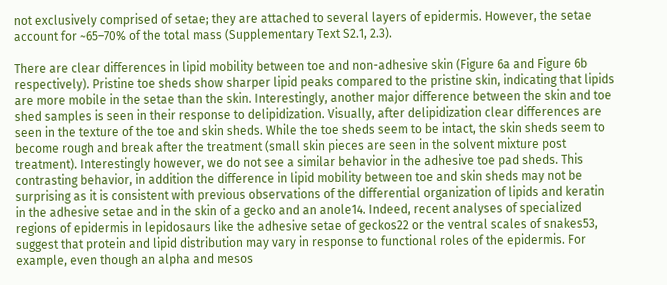not exclusively comprised of setae; they are attached to several layers of epidermis. However, the setae account for ~65–70% of the total mass (Supplementary Text S2.1, 2.3).

There are clear differences in lipid mobility between toe and non-adhesive skin (Figure 6a and Figure 6b respectively). Pristine toe sheds show sharper lipid peaks compared to the pristine skin, indicating that lipids are more mobile in the setae than the skin. Interestingly, another major difference between the skin and toe shed samples is seen in their response to delipidization. Visually, after delipidization clear differences are seen in the texture of the toe and skin sheds. While the toe sheds seem to be intact, the skin sheds seem to become rough and break after the treatment (small skin pieces are seen in the solvent mixture post treatment). Interestingly however, we do not see a similar behavior in the adhesive toe pad sheds. This contrasting behavior, in addition the difference in lipid mobility between toe and skin sheds may not be surprising as it is consistent with previous observations of the differential organization of lipids and keratin in the adhesive setae and in the skin of a gecko and an anole14. Indeed, recent analyses of specialized regions of epidermis in lepidosaurs like the adhesive setae of geckos22 or the ventral scales of snakes53, suggest that protein and lipid distribution may vary in response to functional roles of the epidermis. For example, even though an alpha and mesos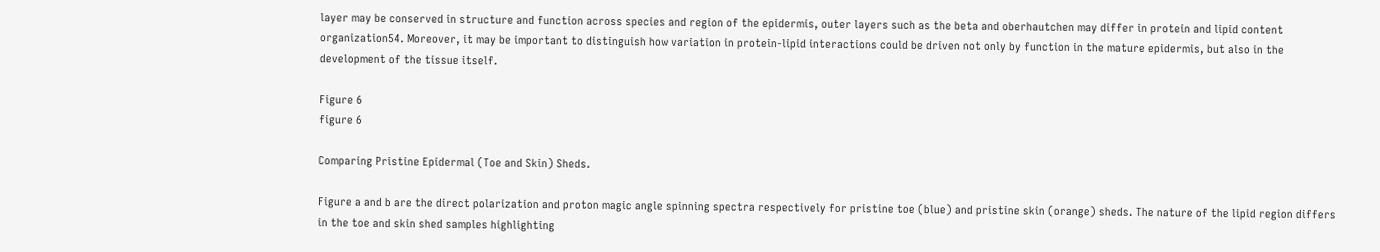layer may be conserved in structure and function across species and region of the epidermis, outer layers such as the beta and oberhautchen may differ in protein and lipid content organization54. Moreover, it may be important to distinguish how variation in protein-lipid interactions could be driven not only by function in the mature epidermis, but also in the development of the tissue itself.

Figure 6
figure 6

Comparing Pristine Epidermal (Toe and Skin) Sheds.

Figure a and b are the direct polarization and proton magic angle spinning spectra respectively for pristine toe (blue) and pristine skin (orange) sheds. The nature of the lipid region differs in the toe and skin shed samples highlighting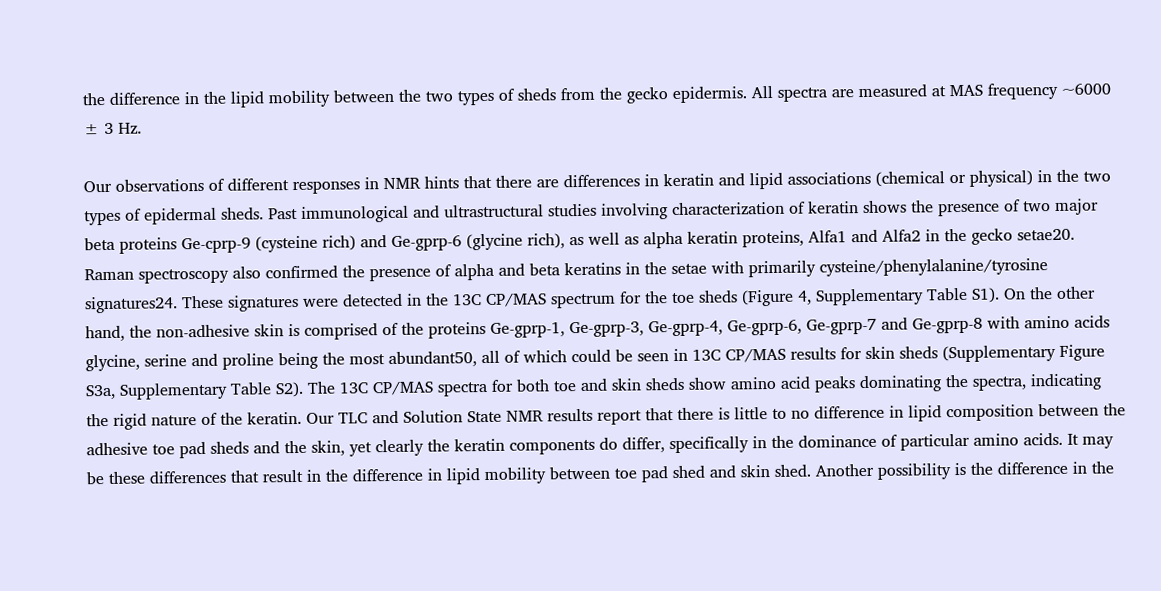the difference in the lipid mobility between the two types of sheds from the gecko epidermis. All spectra are measured at MAS frequency ~6000 ± 3 Hz.

Our observations of different responses in NMR hints that there are differences in keratin and lipid associations (chemical or physical) in the two types of epidermal sheds. Past immunological and ultrastructural studies involving characterization of keratin shows the presence of two major beta proteins Ge-cprp-9 (cysteine rich) and Ge-gprp-6 (glycine rich), as well as alpha keratin proteins, Alfa1 and Alfa2 in the gecko setae20. Raman spectroscopy also confirmed the presence of alpha and beta keratins in the setae with primarily cysteine/phenylalanine/tyrosine signatures24. These signatures were detected in the 13C CP/MAS spectrum for the toe sheds (Figure 4, Supplementary Table S1). On the other hand, the non-adhesive skin is comprised of the proteins Ge-gprp-1, Ge-gprp-3, Ge-gprp-4, Ge-gprp-6, Ge-gprp-7 and Ge-gprp-8 with amino acids glycine, serine and proline being the most abundant50, all of which could be seen in 13C CP/MAS results for skin sheds (Supplementary Figure S3a, Supplementary Table S2). The 13C CP/MAS spectra for both toe and skin sheds show amino acid peaks dominating the spectra, indicating the rigid nature of the keratin. Our TLC and Solution State NMR results report that there is little to no difference in lipid composition between the adhesive toe pad sheds and the skin, yet clearly the keratin components do differ, specifically in the dominance of particular amino acids. It may be these differences that result in the difference in lipid mobility between toe pad shed and skin shed. Another possibility is the difference in the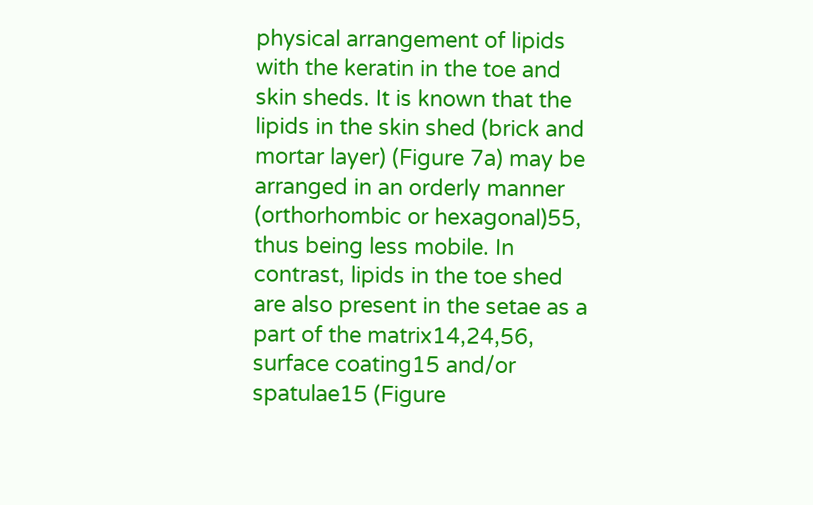physical arrangement of lipids with the keratin in the toe and skin sheds. It is known that the lipids in the skin shed (brick and mortar layer) (Figure 7a) may be arranged in an orderly manner (orthorhombic or hexagonal)55, thus being less mobile. In contrast, lipids in the toe shed are also present in the setae as a part of the matrix14,24,56, surface coating15 and/or spatulae15 (Figure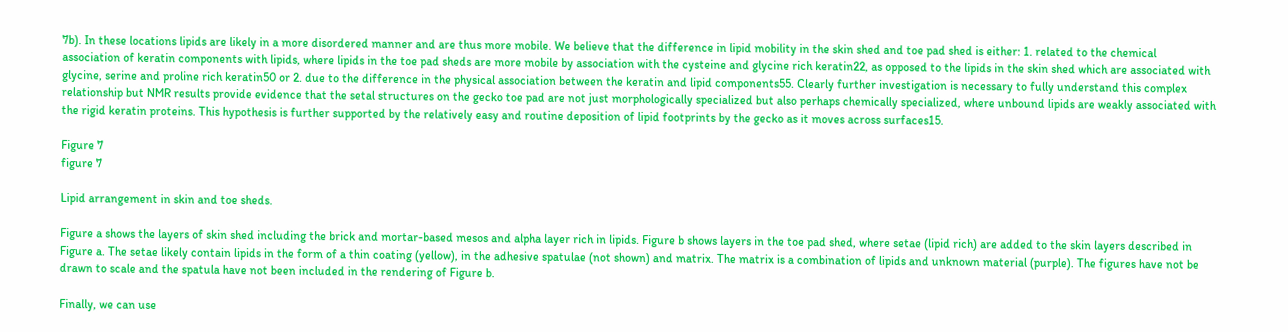7b). In these locations lipids are likely in a more disordered manner and are thus more mobile. We believe that the difference in lipid mobility in the skin shed and toe pad shed is either: 1. related to the chemical association of keratin components with lipids, where lipids in the toe pad sheds are more mobile by association with the cysteine and glycine rich keratin22, as opposed to the lipids in the skin shed which are associated with glycine, serine and proline rich keratin50 or 2. due to the difference in the physical association between the keratin and lipid components55. Clearly further investigation is necessary to fully understand this complex relationship but NMR results provide evidence that the setal structures on the gecko toe pad are not just morphologically specialized but also perhaps chemically specialized, where unbound lipids are weakly associated with the rigid keratin proteins. This hypothesis is further supported by the relatively easy and routine deposition of lipid footprints by the gecko as it moves across surfaces15.

Figure 7
figure 7

Lipid arrangement in skin and toe sheds.

Figure a shows the layers of skin shed including the brick and mortar-based mesos and alpha layer rich in lipids. Figure b shows layers in the toe pad shed, where setae (lipid rich) are added to the skin layers described in Figure a. The setae likely contain lipids in the form of a thin coating (yellow), in the adhesive spatulae (not shown) and matrix. The matrix is a combination of lipids and unknown material (purple). The figures have not be drawn to scale and the spatula have not been included in the rendering of Figure b.

Finally, we can use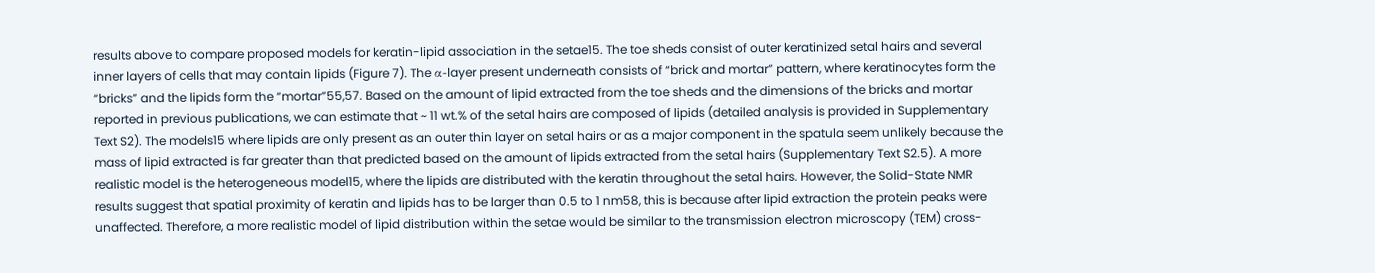results above to compare proposed models for keratin-lipid association in the setae15. The toe sheds consist of outer keratinized setal hairs and several inner layers of cells that may contain lipids (Figure 7). The α-layer present underneath consists of “brick and mortar” pattern, where keratinocytes form the “bricks” and the lipids form the “mortar”55,57. Based on the amount of lipid extracted from the toe sheds and the dimensions of the bricks and mortar reported in previous publications, we can estimate that ~ 11 wt.% of the setal hairs are composed of lipids (detailed analysis is provided in Supplementary Text S2). The models15 where lipids are only present as an outer thin layer on setal hairs or as a major component in the spatula seem unlikely because the mass of lipid extracted is far greater than that predicted based on the amount of lipids extracted from the setal hairs (Supplementary Text S2.5). A more realistic model is the heterogeneous model15, where the lipids are distributed with the keratin throughout the setal hairs. However, the Solid-State NMR results suggest that spatial proximity of keratin and lipids has to be larger than 0.5 to 1 nm58, this is because after lipid extraction the protein peaks were unaffected. Therefore, a more realistic model of lipid distribution within the setae would be similar to the transmission electron microscopy (TEM) cross-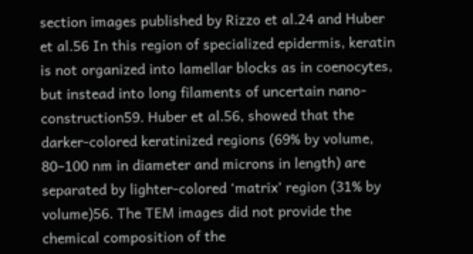section images published by Rizzo et al.24 and Huber et al.56 In this region of specialized epidermis, keratin is not organized into lamellar blocks as in coenocytes, but instead into long filaments of uncertain nano-construction59. Huber et al.56, showed that the darker-colored keratinized regions (69% by volume, 80–100 nm in diameter and microns in length) are separated by lighter-colored ‘matrix’ region (31% by volume)56. The TEM images did not provide the chemical composition of the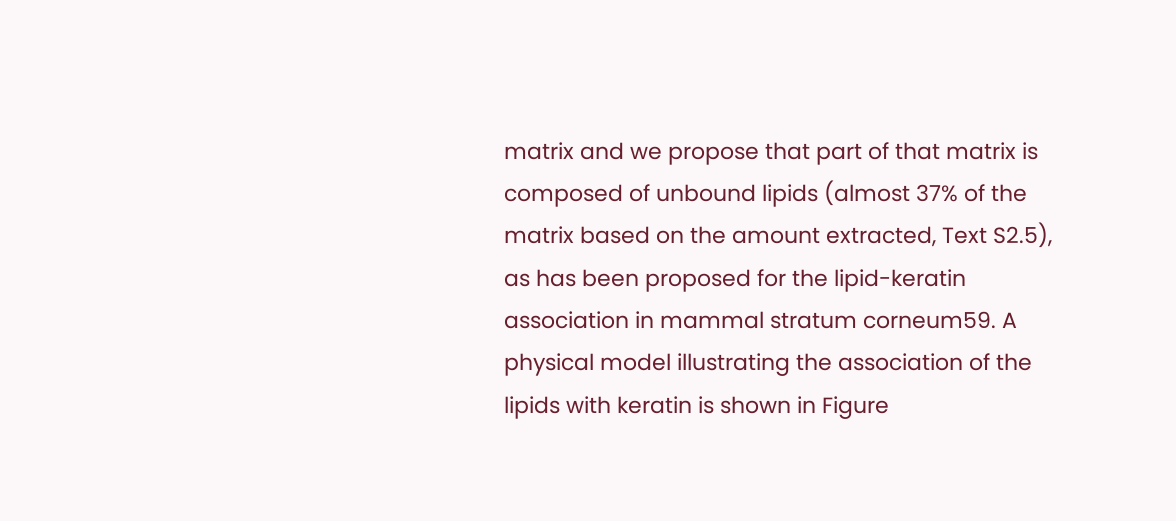matrix and we propose that part of that matrix is composed of unbound lipids (almost 37% of the matrix based on the amount extracted, Text S2.5), as has been proposed for the lipid-keratin association in mammal stratum corneum59. A physical model illustrating the association of the lipids with keratin is shown in Figure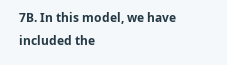7B. In this model, we have included the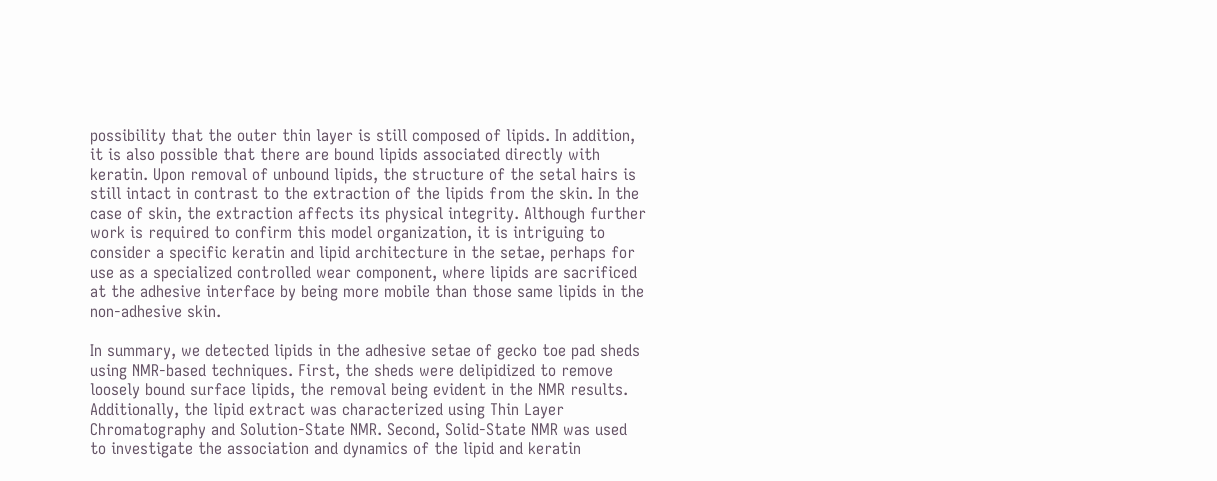possibility that the outer thin layer is still composed of lipids. In addition, it is also possible that there are bound lipids associated directly with keratin. Upon removal of unbound lipids, the structure of the setal hairs is still intact in contrast to the extraction of the lipids from the skin. In the case of skin, the extraction affects its physical integrity. Although further work is required to confirm this model organization, it is intriguing to consider a specific keratin and lipid architecture in the setae, perhaps for use as a specialized controlled wear component, where lipids are sacrificed at the adhesive interface by being more mobile than those same lipids in the non-adhesive skin.

In summary, we detected lipids in the adhesive setae of gecko toe pad sheds using NMR-based techniques. First, the sheds were delipidized to remove loosely bound surface lipids, the removal being evident in the NMR results. Additionally, the lipid extract was characterized using Thin Layer Chromatography and Solution-State NMR. Second, Solid-State NMR was used to investigate the association and dynamics of the lipid and keratin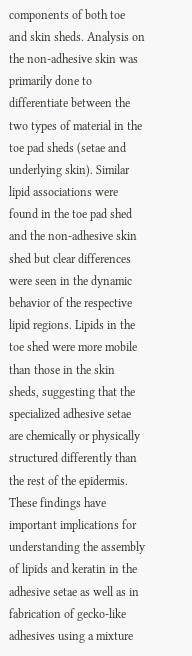components of both toe and skin sheds. Analysis on the non-adhesive skin was primarily done to differentiate between the two types of material in the toe pad sheds (setae and underlying skin). Similar lipid associations were found in the toe pad shed and the non-adhesive skin shed but clear differences were seen in the dynamic behavior of the respective lipid regions. Lipids in the toe shed were more mobile than those in the skin sheds, suggesting that the specialized adhesive setae are chemically or physically structured differently than the rest of the epidermis. These findings have important implications for understanding the assembly of lipids and keratin in the adhesive setae as well as in fabrication of gecko-like adhesives using a mixture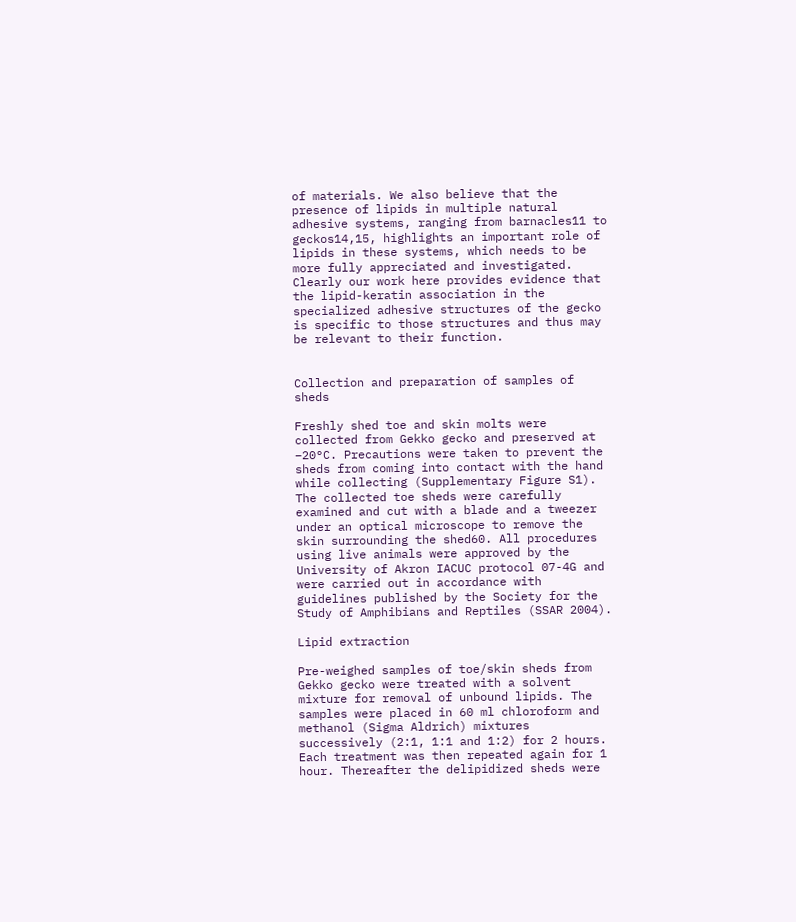of materials. We also believe that the presence of lipids in multiple natural adhesive systems, ranging from barnacles11 to geckos14,15, highlights an important role of lipids in these systems, which needs to be more fully appreciated and investigated. Clearly our work here provides evidence that the lipid-keratin association in the specialized adhesive structures of the gecko is specific to those structures and thus may be relevant to their function.


Collection and preparation of samples of sheds

Freshly shed toe and skin molts were collected from Gekko gecko and preserved at −20°C. Precautions were taken to prevent the sheds from coming into contact with the hand while collecting (Supplementary Figure S1). The collected toe sheds were carefully examined and cut with a blade and a tweezer under an optical microscope to remove the skin surrounding the shed60. All procedures using live animals were approved by the University of Akron IACUC protocol 07-4G and were carried out in accordance with guidelines published by the Society for the Study of Amphibians and Reptiles (SSAR 2004).

Lipid extraction

Pre-weighed samples of toe/skin sheds from Gekko gecko were treated with a solvent mixture for removal of unbound lipids. The samples were placed in 60 ml chloroform and methanol (Sigma Aldrich) mixtures successively (2:1, 1:1 and 1:2) for 2 hours. Each treatment was then repeated again for 1 hour. Thereafter the delipidized sheds were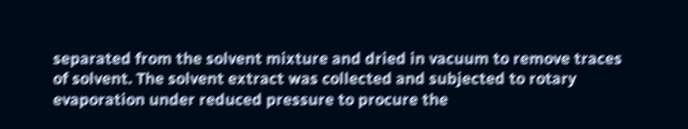separated from the solvent mixture and dried in vacuum to remove traces of solvent. The solvent extract was collected and subjected to rotary evaporation under reduced pressure to procure the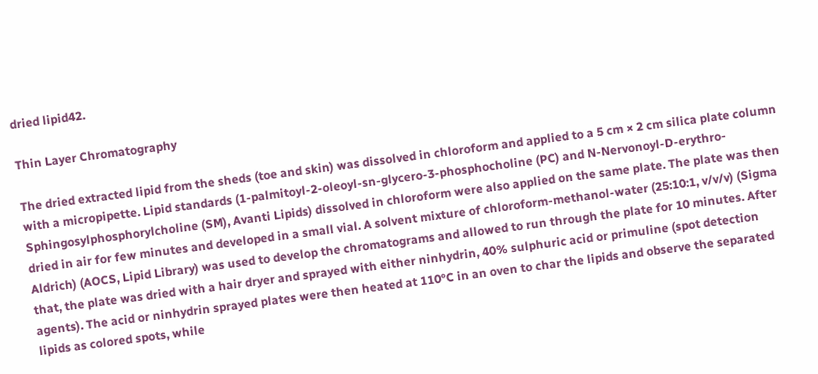dried lipid42.

Thin Layer Chromatography

The dried extracted lipid from the sheds (toe and skin) was dissolved in chloroform and applied to a 5 cm × 2 cm silica plate column with a micropipette. Lipid standards (1-palmitoyl-2-oleoyl-sn-glycero-3-phosphocholine (PC) and N-Nervonoyl-D-erythro-Sphingosylphosphorylcholine (SM), Avanti Lipids) dissolved in chloroform were also applied on the same plate. The plate was then dried in air for few minutes and developed in a small vial. A solvent mixture of chloroform-methanol-water (25:10:1, v/v/v) (Sigma Aldrich) (AOCS, Lipid Library) was used to develop the chromatograms and allowed to run through the plate for 10 minutes. After that, the plate was dried with a hair dryer and sprayed with either ninhydrin, 40% sulphuric acid or primuline (spot detection agents). The acid or ninhydrin sprayed plates were then heated at 110°C in an oven to char the lipids and observe the separated lipids as colored spots, while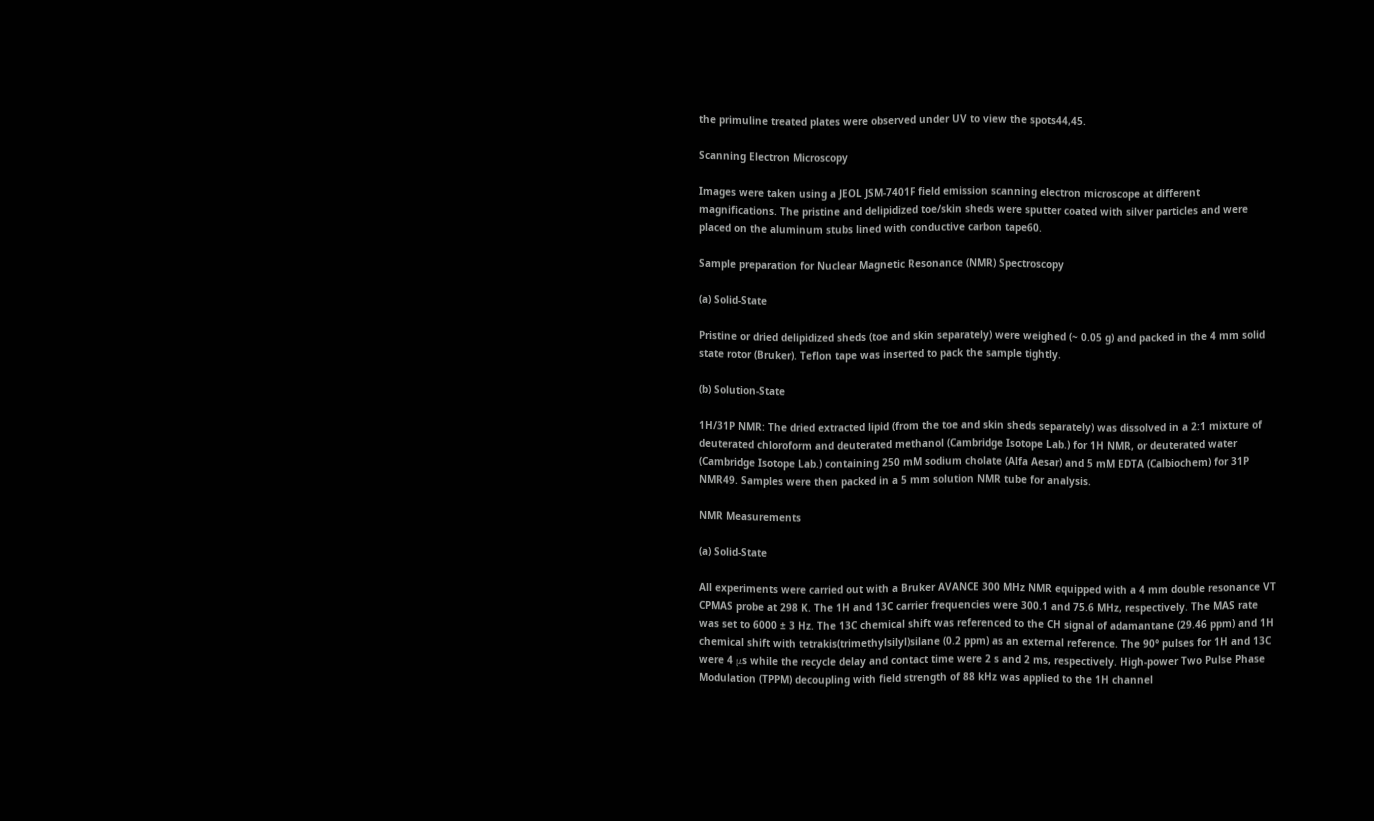the primuline treated plates were observed under UV to view the spots44,45.

Scanning Electron Microscopy

Images were taken using a JEOL JSM-7401F field emission scanning electron microscope at different magnifications. The pristine and delipidized toe/skin sheds were sputter coated with silver particles and were placed on the aluminum stubs lined with conductive carbon tape60.

Sample preparation for Nuclear Magnetic Resonance (NMR) Spectroscopy

(a) Solid-State

Pristine or dried delipidized sheds (toe and skin separately) were weighed (~ 0.05 g) and packed in the 4 mm solid state rotor (Bruker). Teflon tape was inserted to pack the sample tightly.

(b) Solution-State

1H/31P NMR: The dried extracted lipid (from the toe and skin sheds separately) was dissolved in a 2:1 mixture of deuterated chloroform and deuterated methanol (Cambridge Isotope Lab.) for 1H NMR, or deuterated water (Cambridge Isotope Lab.) containing 250 mM sodium cholate (Alfa Aesar) and 5 mM EDTA (Calbiochem) for 31P NMR49. Samples were then packed in a 5 mm solution NMR tube for analysis.

NMR Measurements

(a) Solid-State

All experiments were carried out with a Bruker AVANCE 300 MHz NMR equipped with a 4 mm double resonance VT CPMAS probe at 298 K. The 1H and 13C carrier frequencies were 300.1 and 75.6 MHz, respectively. The MAS rate was set to 6000 ± 3 Hz. The 13C chemical shift was referenced to the CH signal of adamantane (29.46 ppm) and 1H chemical shift with tetrakis(trimethylsilyl)silane (0.2 ppm) as an external reference. The 90° pulses for 1H and 13C were 4 μs while the recycle delay and contact time were 2 s and 2 ms, respectively. High-power Two Pulse Phase Modulation (TPPM) decoupling with field strength of 88 kHz was applied to the 1H channel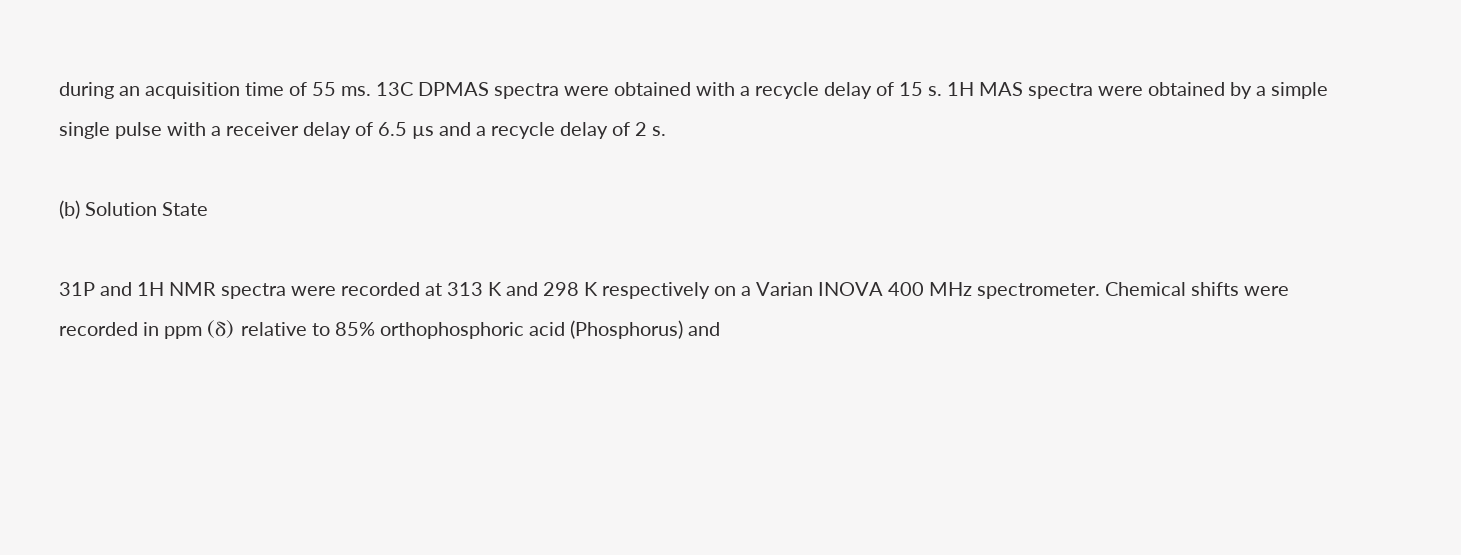during an acquisition time of 55 ms. 13C DPMAS spectra were obtained with a recycle delay of 15 s. 1H MAS spectra were obtained by a simple single pulse with a receiver delay of 6.5 µs and a recycle delay of 2 s.

(b) Solution State

31P and 1H NMR spectra were recorded at 313 K and 298 K respectively on a Varian INOVA 400 MHz spectrometer. Chemical shifts were recorded in ppm (δ) relative to 85% orthophosphoric acid (Phosphorus) and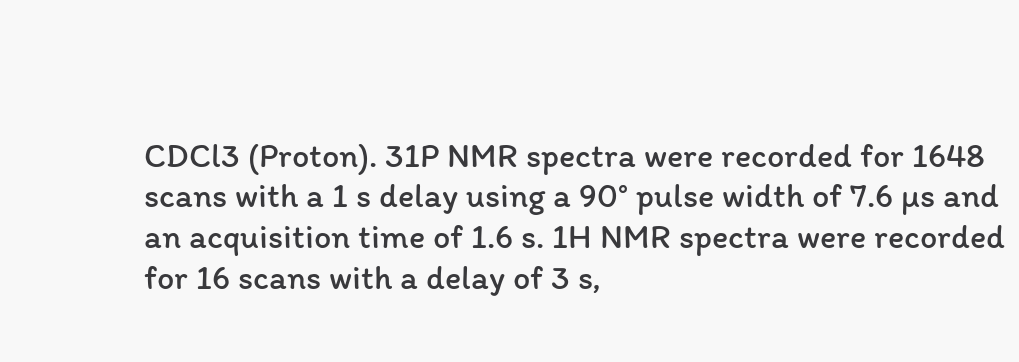CDCl3 (Proton). 31P NMR spectra were recorded for 1648 scans with a 1 s delay using a 90° pulse width of 7.6 µs and an acquisition time of 1.6 s. 1H NMR spectra were recorded for 16 scans with a delay of 3 s,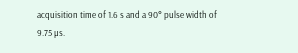acquisition time of 1.6 s and a 90° pulse width of 9.75 µs.